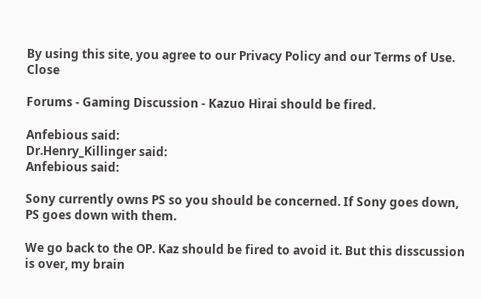By using this site, you agree to our Privacy Policy and our Terms of Use. Close

Forums - Gaming Discussion - Kazuo Hirai should be fired.

Anfebious said:
Dr.Henry_Killinger said:
Anfebious said:

Sony currently owns PS so you should be concerned. If Sony goes down, PS goes down with them.

We go back to the OP. Kaz should be fired to avoid it. But this disscussion is over, my brain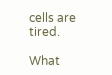cells are tired.

What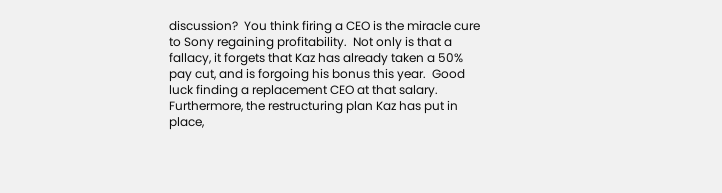discussion?  You think firing a CEO is the miracle cure to Sony regaining profitability.  Not only is that a fallacy, it forgets that Kaz has already taken a 50% pay cut, and is forgoing his bonus this year.  Good luck finding a replacement CEO at that salary.  Furthermore, the restructuring plan Kaz has put in place,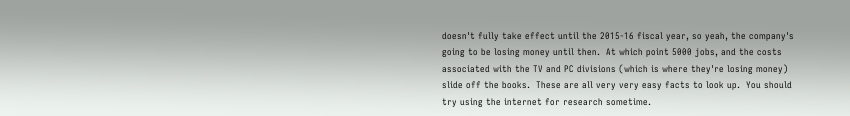doesn't fully take effect until the 2015-16 fiscal year, so yeah, the company's going to be losing money until then.  At which point 5000 jobs, and the costs associated with the TV and PC divisions (which is where they're losing money) slide off the books.  These are all very very easy facts to look up.  You should try using the internet for research sometime.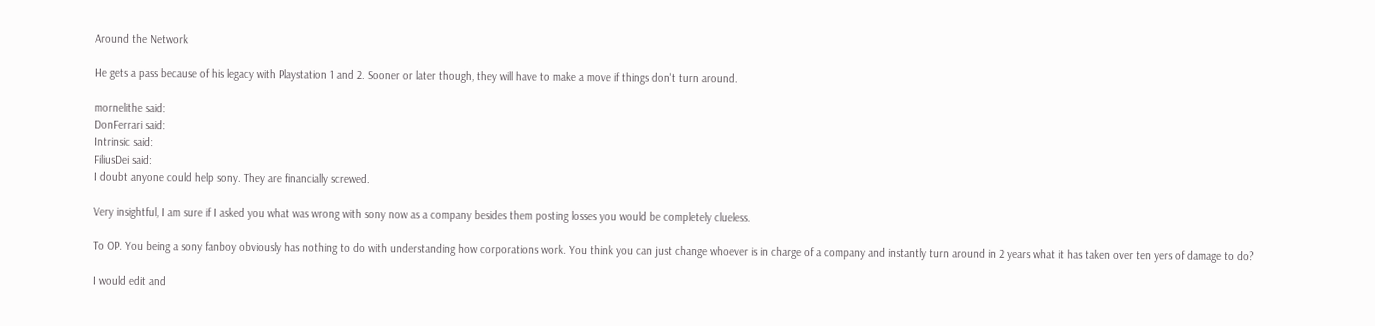Around the Network

He gets a pass because of his legacy with Playstation 1 and 2. Sooner or later though, they will have to make a move if things don't turn around.

mornelithe said:
DonFerrari said:
Intrinsic said:
FiliusDei said:
I doubt anyone could help sony. They are financially screwed.

Very insightful, I am sure if I asked you what was wrong with sony now as a company besides them posting losses you would be completely clueless.

To OP. You being a sony fanboy obviously has nothing to do with understanding how corporations work. You think you can just change whoever is in charge of a company and instantly turn around in 2 years what it has taken over ten yers of damage to do?

I would edit and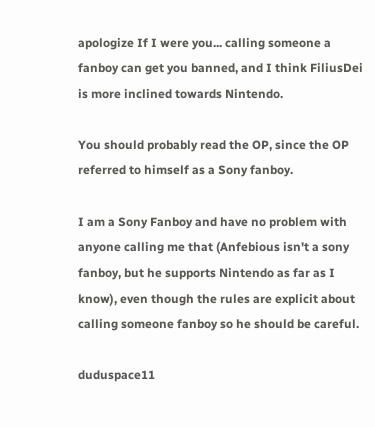apologize If I were you... calling someone a fanboy can get you banned, and I think FiliusDei is more inclined towards Nintendo.

You should probably read the OP, since the OP referred to himself as a Sony fanboy.

I am a Sony Fanboy and have no problem with anyone calling me that (Anfebious isn't a sony fanboy, but he supports Nintendo as far as I know), even though the rules are explicit about calling someone fanboy so he should be careful.

duduspace11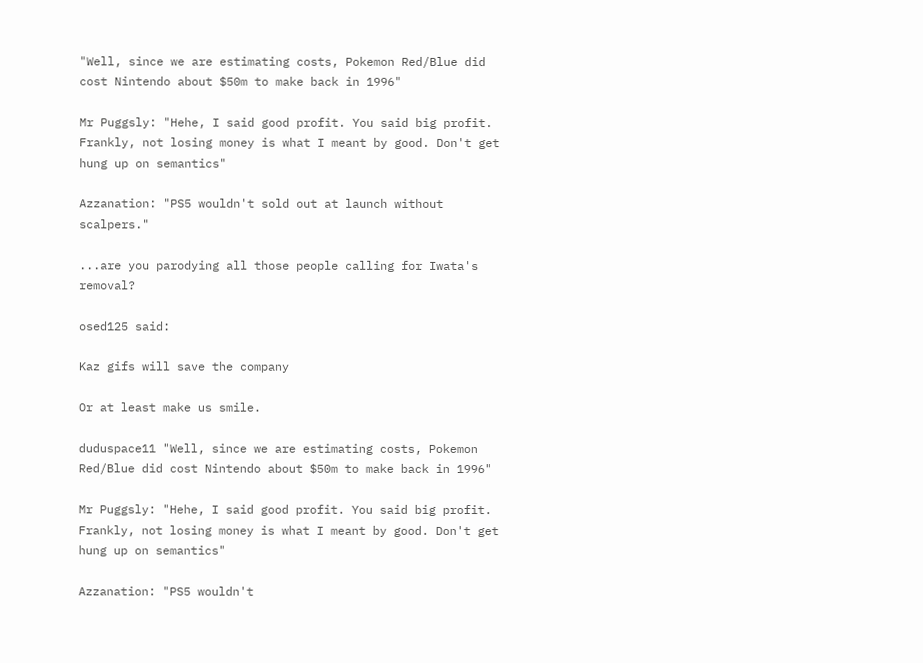"Well, since we are estimating costs, Pokemon Red/Blue did cost Nintendo about $50m to make back in 1996"

Mr Puggsly: "Hehe, I said good profit. You said big profit. Frankly, not losing money is what I meant by good. Don't get hung up on semantics"

Azzanation: "PS5 wouldn't sold out at launch without scalpers."

...are you parodying all those people calling for Iwata's removal?

osed125 said:

Kaz gifs will save the company

Or at least make us smile.

duduspace11 "Well, since we are estimating costs, Pokemon Red/Blue did cost Nintendo about $50m to make back in 1996"

Mr Puggsly: "Hehe, I said good profit. You said big profit. Frankly, not losing money is what I meant by good. Don't get hung up on semantics"

Azzanation: "PS5 wouldn't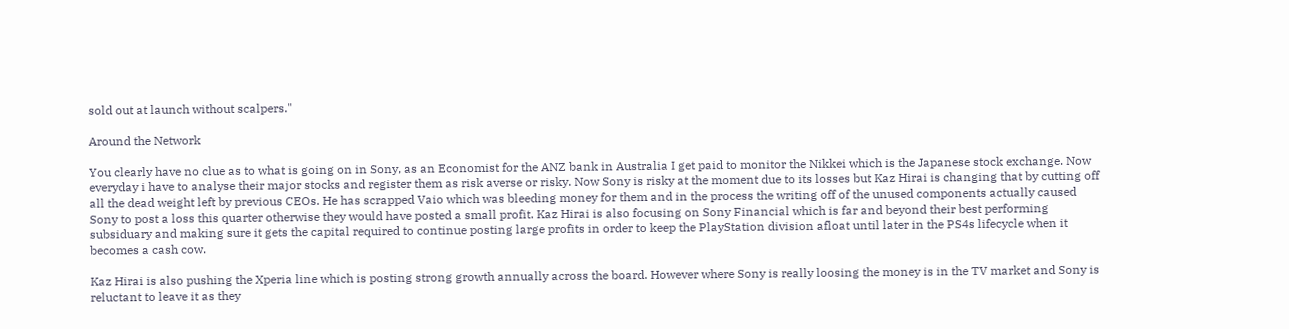sold out at launch without scalpers."

Around the Network

You clearly have no clue as to what is going on in Sony, as an Economist for the ANZ bank in Australia I get paid to monitor the Nikkei which is the Japanese stock exchange. Now everyday i have to analyse their major stocks and register them as risk averse or risky. Now Sony is risky at the moment due to its losses but Kaz Hirai is changing that by cutting off all the dead weight left by previous CEOs. He has scrapped Vaio which was bleeding money for them and in the process the writing off of the unused components actually caused Sony to post a loss this quarter otherwise they would have posted a small profit. Kaz Hirai is also focusing on Sony Financial which is far and beyond their best performing subsiduary and making sure it gets the capital required to continue posting large profits in order to keep the PlayStation division afloat until later in the PS4s lifecycle when it becomes a cash cow.

Kaz Hirai is also pushing the Xperia line which is posting strong growth annually across the board. However where Sony is really loosing the money is in the TV market and Sony is reluctant to leave it as they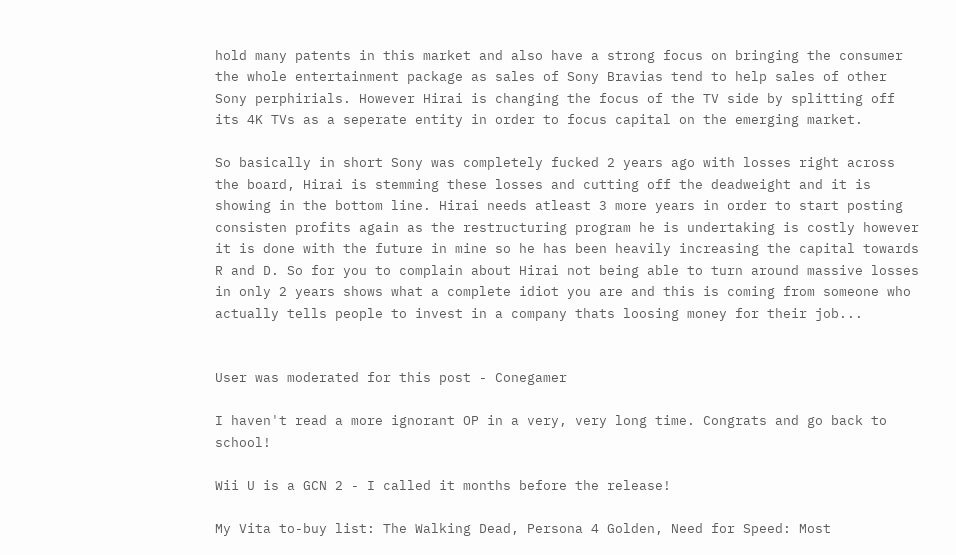hold many patents in this market and also have a strong focus on bringing the consumer the whole entertainment package as sales of Sony Bravias tend to help sales of other Sony perphirials. However Hirai is changing the focus of the TV side by splitting off its 4K TVs as a seperate entity in order to focus capital on the emerging market.

So basically in short Sony was completely fucked 2 years ago with losses right across the board, Hirai is stemming these losses and cutting off the deadweight and it is showing in the bottom line. Hirai needs atleast 3 more years in order to start posting consisten profits again as the restructuring program he is undertaking is costly however it is done with the future in mine so he has been heavily increasing the capital towards R and D. So for you to complain about Hirai not being able to turn around massive losses in only 2 years shows what a complete idiot you are and this is coming from someone who actually tells people to invest in a company thats loosing money for their job...


User was moderated for this post - Conegamer

I haven't read a more ignorant OP in a very, very long time. Congrats and go back to school!

Wii U is a GCN 2 - I called it months before the release!

My Vita to-buy list: The Walking Dead, Persona 4 Golden, Need for Speed: Most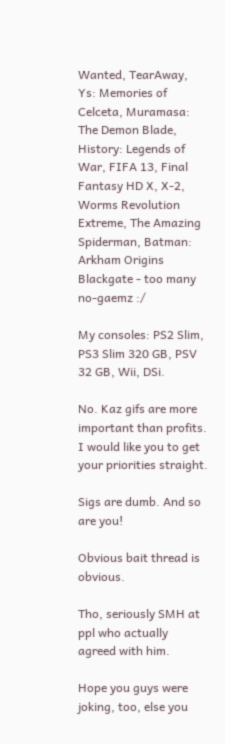Wanted, TearAway, Ys: Memories of Celceta, Muramasa: The Demon Blade, History: Legends of War, FIFA 13, Final Fantasy HD X, X-2, Worms Revolution Extreme, The Amazing Spiderman, Batman: Arkham Origins Blackgate - too many no-gaemz :/

My consoles: PS2 Slim, PS3 Slim 320 GB, PSV 32 GB, Wii, DSi.

No. Kaz gifs are more important than profits. I would like you to get your priorities straight.

Sigs are dumb. And so are you!

Obvious bait thread is obvious.

Tho, seriously SMH at ppl who actually agreed with him.

Hope you guys were joking, too, else you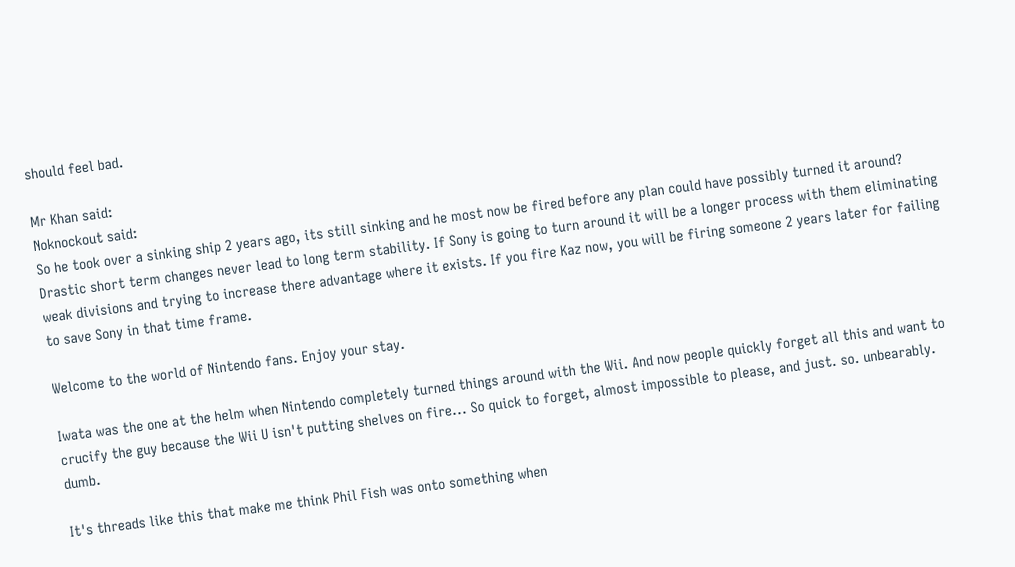should feel bad.

Mr Khan said:
Noknockout said:
So he took over a sinking ship 2 years ago, its still sinking and he most now be fired before any plan could have possibly turned it around? Drastic short term changes never lead to long term stability. If Sony is going to turn around it will be a longer process with them eliminating weak divisions and trying to increase there advantage where it exists. If you fire Kaz now, you will be firing someone 2 years later for failing to save Sony in that time frame.

Welcome to the world of Nintendo fans. Enjoy your stay.

Iwata was the one at the helm when Nintendo completely turned things around with the Wii. And now people quickly forget all this and want to crucify the guy because the Wii U isn't putting shelves on fire... So quick to forget, almost impossible to please, and just. so. unbearably. dumb.

It's threads like this that make me think Phil Fish was onto something when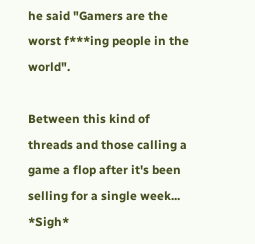he said "Gamers are the worst f***ing people in the world".

Between this kind of threads and those calling a game a flop after it's been selling for a single week... *Sigh*